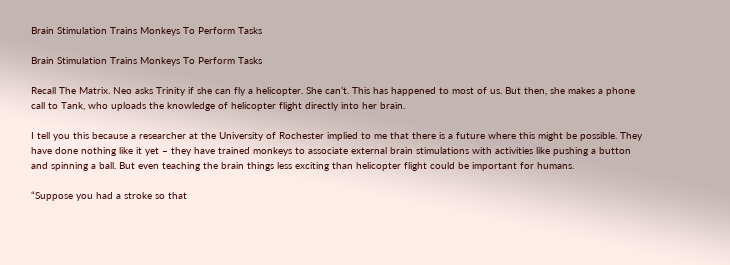Brain Stimulation Trains Monkeys To Perform Tasks

Brain Stimulation Trains Monkeys To Perform Tasks

Recall The Matrix. Neo asks Trinity if she can fly a helicopter. She can’t. This has happened to most of us. But then, she makes a phone call to Tank, who uploads the knowledge of helicopter flight directly into her brain.

I tell you this because a researcher at the University of Rochester implied to me that there is a future where this might be possible. They have done nothing like it yet – they have trained monkeys to associate external brain stimulations with activities like pushing a button and spinning a ball. But even teaching the brain things less exciting than helicopter flight could be important for humans.

“Suppose you had a stroke so that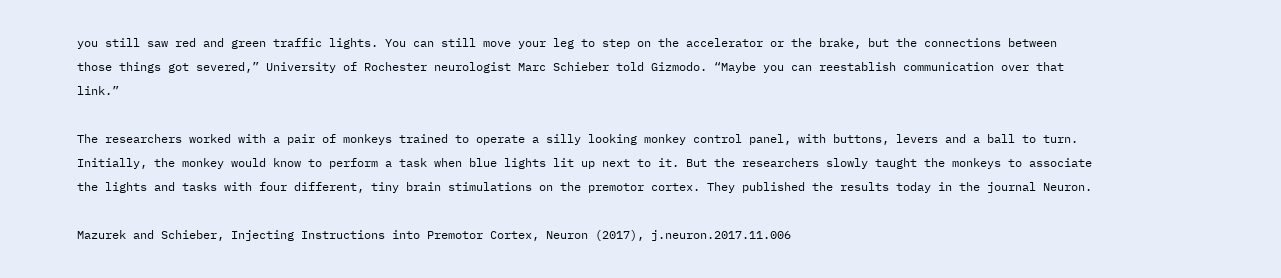you still saw red and green traffic lights. You can still move your leg to step on the accelerator or the brake, but the connections between those things got severed,” University of Rochester neurologist Marc Schieber told Gizmodo. “Maybe you can reestablish communication over that link.”

The researchers worked with a pair of monkeys trained to operate a silly looking monkey control panel, with buttons, levers and a ball to turn. Initially, the monkey would know to perform a task when blue lights lit up next to it. But the researchers slowly taught the monkeys to associate the lights and tasks with four different, tiny brain stimulations on the premotor cortex. They published the results today in the journal Neuron.

Mazurek and Schieber, Injecting Instructions into Premotor Cortex, Neuron (2017), j.neuron.2017.11.006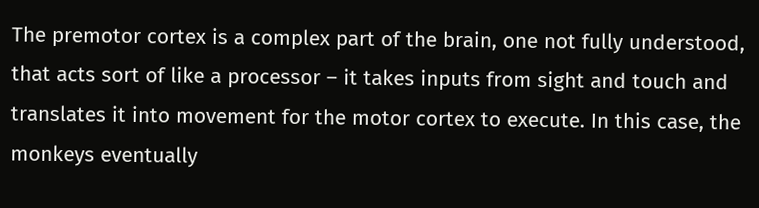The premotor cortex is a complex part of the brain, one not fully understood, that acts sort of like a processor – it takes inputs from sight and touch and translates it into movement for the motor cortex to execute. In this case, the monkeys eventually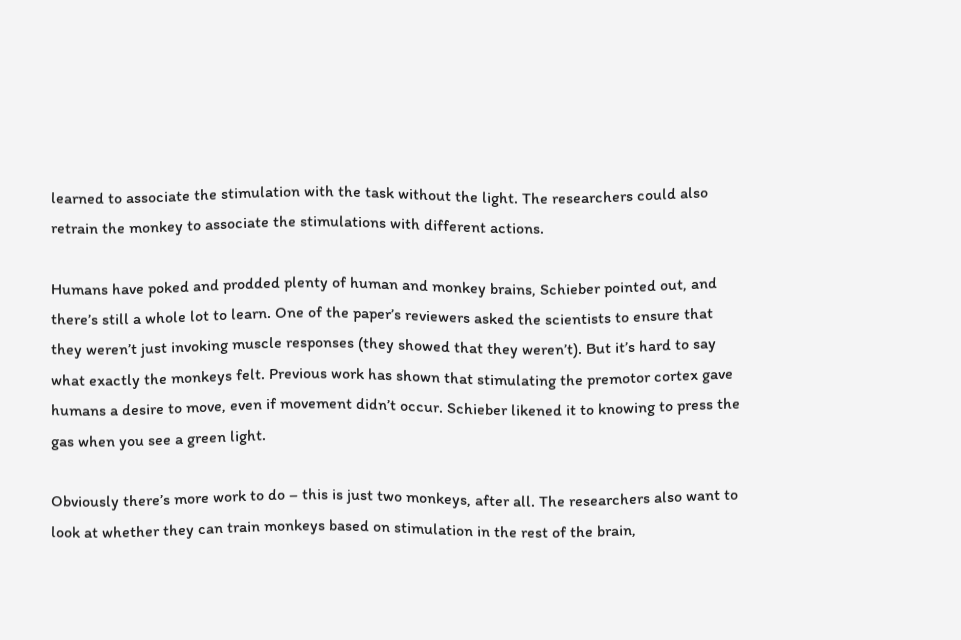learned to associate the stimulation with the task without the light. The researchers could also retrain the monkey to associate the stimulations with different actions.

Humans have poked and prodded plenty of human and monkey brains, Schieber pointed out, and there’s still a whole lot to learn. One of the paper’s reviewers asked the scientists to ensure that they weren’t just invoking muscle responses (they showed that they weren’t). But it’s hard to say what exactly the monkeys felt. Previous work has shown that stimulating the premotor cortex gave humans a desire to move, even if movement didn’t occur. Schieber likened it to knowing to press the gas when you see a green light.

Obviously there’s more work to do – this is just two monkeys, after all. The researchers also want to look at whether they can train monkeys based on stimulation in the rest of the brain,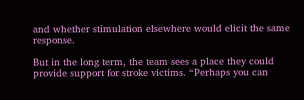and whether stimulation elsewhere would elicit the same response.

But in the long term, the team sees a place they could provide support for stroke victims. “Perhaps you can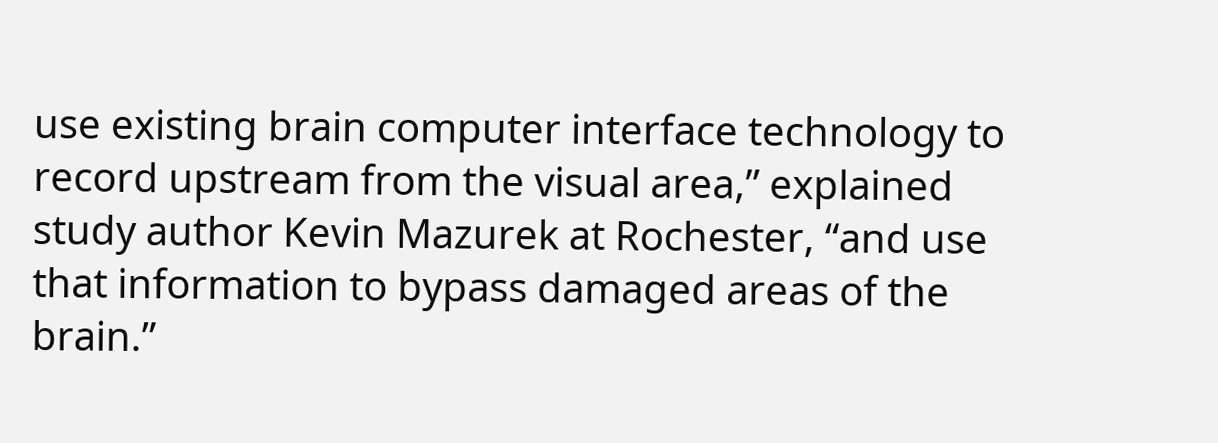use existing brain computer interface technology to record upstream from the visual area,” explained study author Kevin Mazurek at Rochester, “and use that information to bypass damaged areas of the brain.”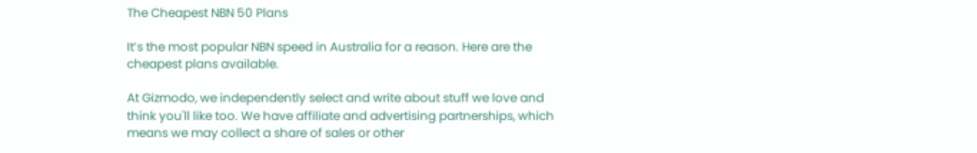The Cheapest NBN 50 Plans

It’s the most popular NBN speed in Australia for a reason. Here are the cheapest plans available.

At Gizmodo, we independently select and write about stuff we love and think you'll like too. We have affiliate and advertising partnerships, which means we may collect a share of sales or other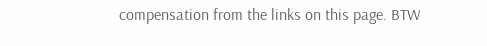compensation from the links on this page. BTW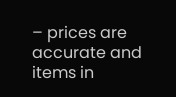– prices are accurate and items in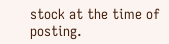stock at the time of posting.